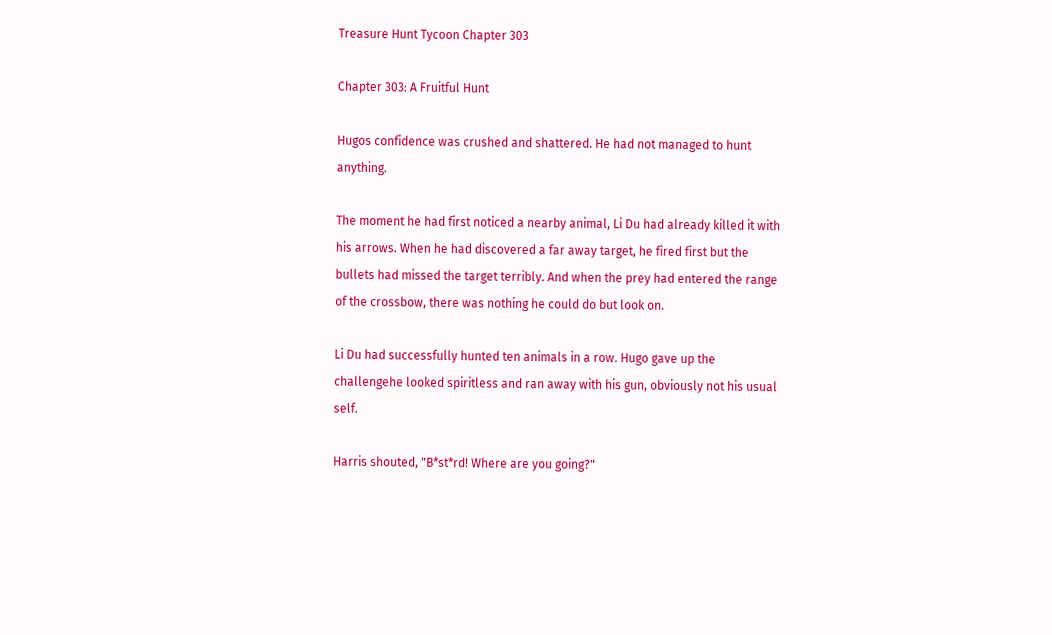Treasure Hunt Tycoon Chapter 303

Chapter 303: A Fruitful Hunt

Hugos confidence was crushed and shattered. He had not managed to hunt anything.

The moment he had first noticed a nearby animal, Li Du had already killed it with his arrows. When he had discovered a far away target, he fired first but the bullets had missed the target terribly. And when the prey had entered the range of the crossbow, there was nothing he could do but look on.

Li Du had successfully hunted ten animals in a row. Hugo gave up the challengehe looked spiritless and ran away with his gun, obviously not his usual self.

Harris shouted, "B*st*rd! Where are you going?"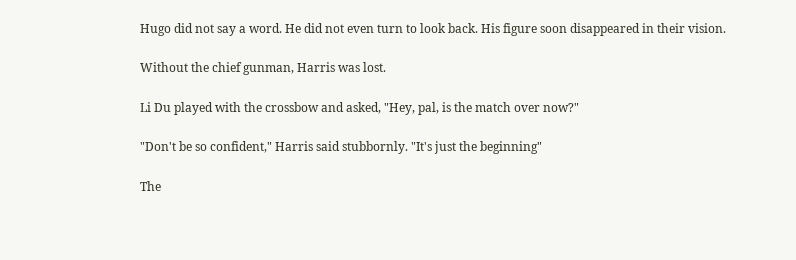Hugo did not say a word. He did not even turn to look back. His figure soon disappeared in their vision.

Without the chief gunman, Harris was lost.

Li Du played with the crossbow and asked, "Hey, pal, is the match over now?"

"Don't be so confident," Harris said stubbornly. "It's just the beginning"

The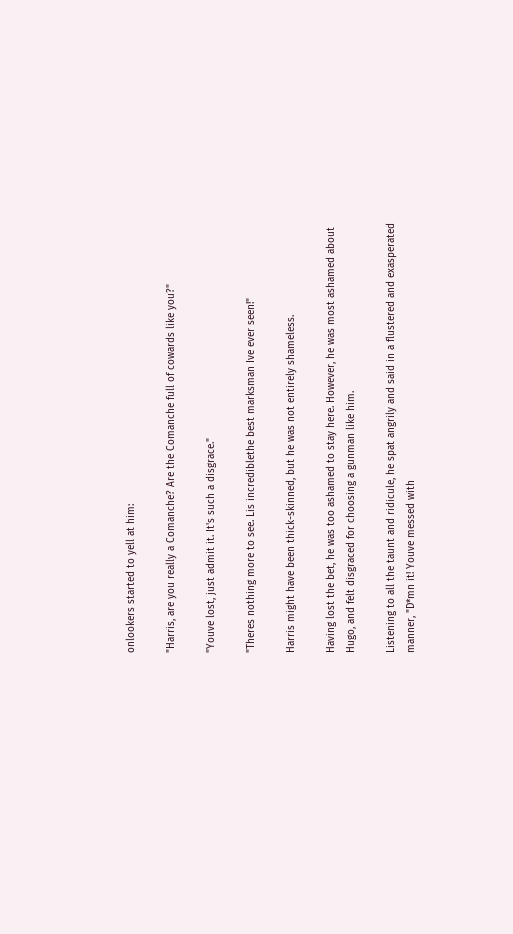onlookers started to yell at him:

"Harris, are you really a Comanche? Are the Comanche full of cowards like you?"

"Youve lost, just admit it. It's such a disgrace."

"Theres nothing more to see. Lis incrediblethe best marksman Ive ever seen!"

Harris might have been thick-skinned, but he was not entirely shameless.

Having lost the bet, he was too ashamed to stay here. However, he was most ashamed about Hugo, and felt disgraced for choosing a gunman like him.

Listening to all the taunt and ridicule, he spat angrily and said in a flustered and exasperated manner, "D*mn it! Youve messed with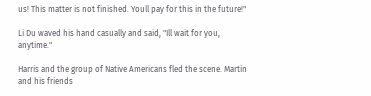us! This matter is not finished. Youll pay for this in the future!"

Li Du waved his hand casually and said, "Ill wait for you, anytime."

Harris and the group of Native Americans fled the scene. Martin and his friends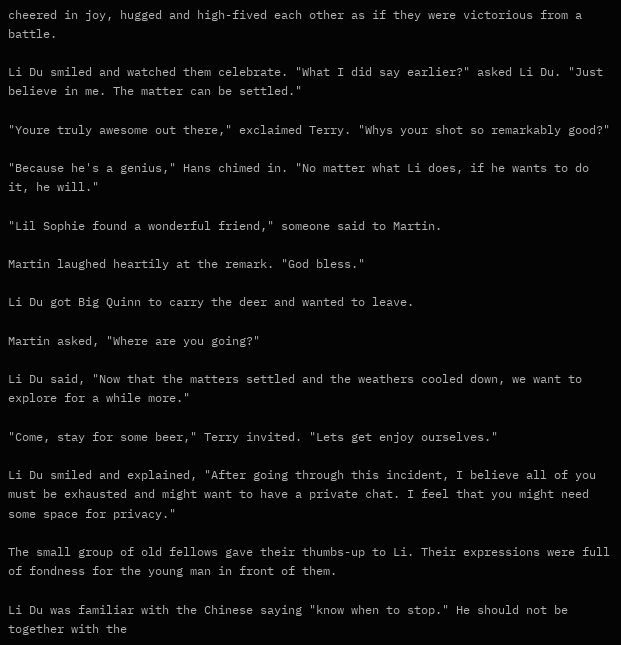cheered in joy, hugged and high-fived each other as if they were victorious from a battle.

Li Du smiled and watched them celebrate. "What I did say earlier?" asked Li Du. "Just believe in me. The matter can be settled."

"Youre truly awesome out there," exclaimed Terry. "Whys your shot so remarkably good?"

"Because he's a genius," Hans chimed in. "No matter what Li does, if he wants to do it, he will."

"Lil Sophie found a wonderful friend," someone said to Martin.

Martin laughed heartily at the remark. "God bless."

Li Du got Big Quinn to carry the deer and wanted to leave.

Martin asked, "Where are you going?"

Li Du said, "Now that the matters settled and the weathers cooled down, we want to explore for a while more."

"Come, stay for some beer," Terry invited. "Lets get enjoy ourselves."

Li Du smiled and explained, "After going through this incident, I believe all of you must be exhausted and might want to have a private chat. I feel that you might need some space for privacy."

The small group of old fellows gave their thumbs-up to Li. Their expressions were full of fondness for the young man in front of them.

Li Du was familiar with the Chinese saying "know when to stop." He should not be together with the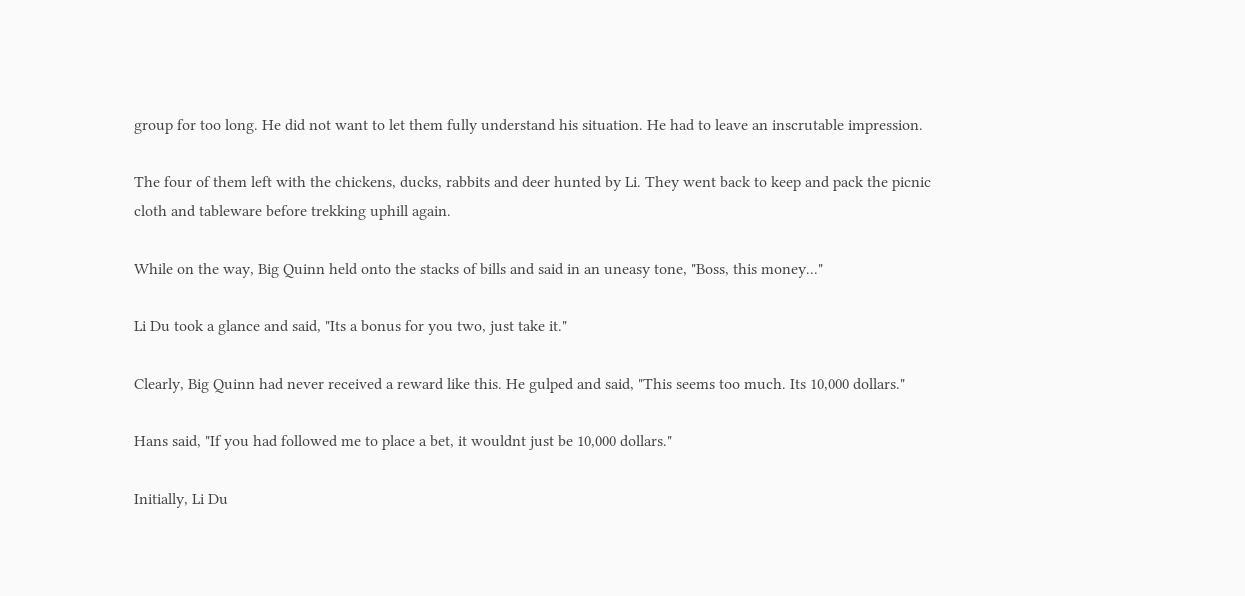group for too long. He did not want to let them fully understand his situation. He had to leave an inscrutable impression.

The four of them left with the chickens, ducks, rabbits and deer hunted by Li. They went back to keep and pack the picnic cloth and tableware before trekking uphill again.

While on the way, Big Quinn held onto the stacks of bills and said in an uneasy tone, "Boss, this money..."

Li Du took a glance and said, "Its a bonus for you two, just take it."

Clearly, Big Quinn had never received a reward like this. He gulped and said, "This seems too much. Its 10,000 dollars."

Hans said, "If you had followed me to place a bet, it wouldnt just be 10,000 dollars."

Initially, Li Du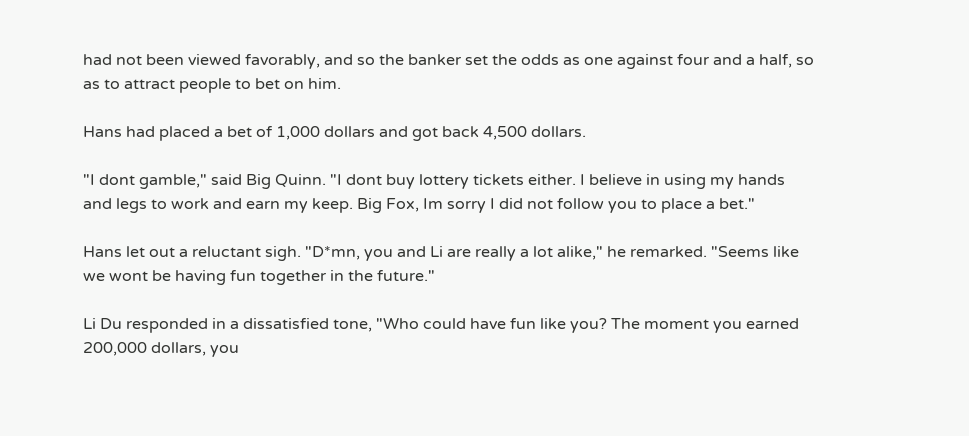had not been viewed favorably, and so the banker set the odds as one against four and a half, so as to attract people to bet on him.

Hans had placed a bet of 1,000 dollars and got back 4,500 dollars.

"I dont gamble," said Big Quinn. "I dont buy lottery tickets either. I believe in using my hands and legs to work and earn my keep. Big Fox, Im sorry I did not follow you to place a bet."

Hans let out a reluctant sigh. "D*mn, you and Li are really a lot alike," he remarked. "Seems like we wont be having fun together in the future."

Li Du responded in a dissatisfied tone, "Who could have fun like you? The moment you earned 200,000 dollars, you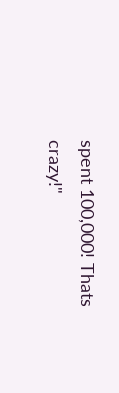spent 100,000! Thats crazy!"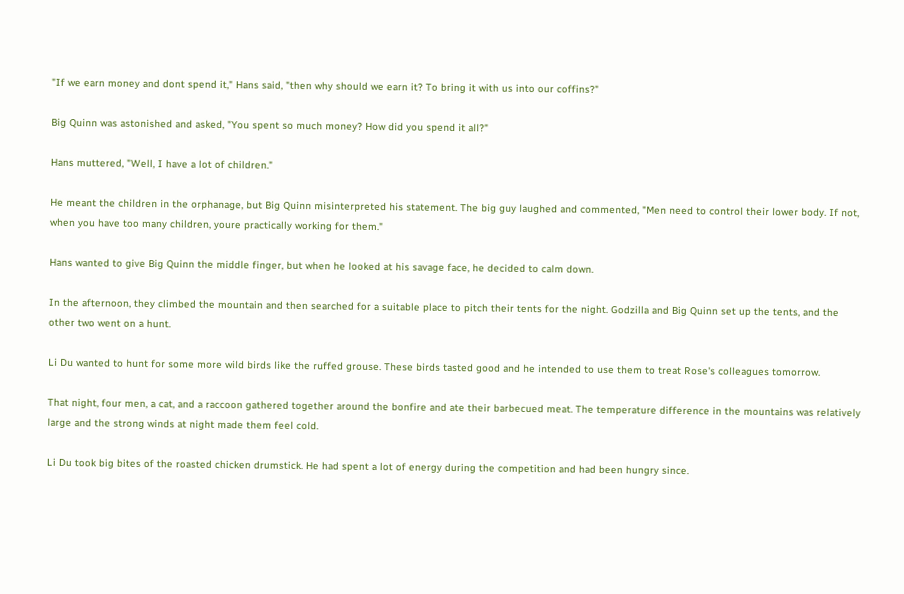"If we earn money and dont spend it," Hans said, "then why should we earn it? To bring it with us into our coffins?"

Big Quinn was astonished and asked, "You spent so much money? How did you spend it all?"

Hans muttered, "Well, I have a lot of children."

He meant the children in the orphanage, but Big Quinn misinterpreted his statement. The big guy laughed and commented, "Men need to control their lower body. If not, when you have too many children, youre practically working for them."

Hans wanted to give Big Quinn the middle finger, but when he looked at his savage face, he decided to calm down.

In the afternoon, they climbed the mountain and then searched for a suitable place to pitch their tents for the night. Godzilla and Big Quinn set up the tents, and the other two went on a hunt.

Li Du wanted to hunt for some more wild birds like the ruffed grouse. These birds tasted good and he intended to use them to treat Rose's colleagues tomorrow.

That night, four men, a cat, and a raccoon gathered together around the bonfire and ate their barbecued meat. The temperature difference in the mountains was relatively large and the strong winds at night made them feel cold.

Li Du took big bites of the roasted chicken drumstick. He had spent a lot of energy during the competition and had been hungry since.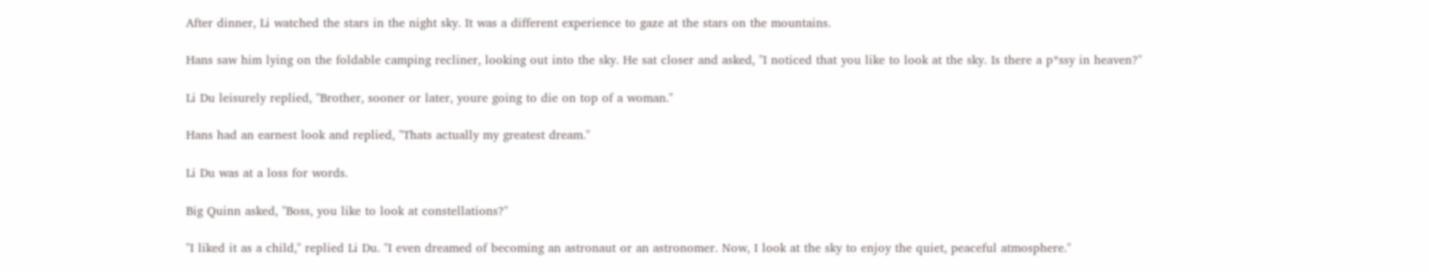After dinner, Li watched the stars in the night sky. It was a different experience to gaze at the stars on the mountains.

Hans saw him lying on the foldable camping recliner, looking out into the sky. He sat closer and asked, "I noticed that you like to look at the sky. Is there a p*ssy in heaven?"

Li Du leisurely replied, "Brother, sooner or later, youre going to die on top of a woman."

Hans had an earnest look and replied, "Thats actually my greatest dream."

Li Du was at a loss for words.

Big Quinn asked, "Boss, you like to look at constellations?"

"I liked it as a child," replied Li Du. "I even dreamed of becoming an astronaut or an astronomer. Now, I look at the sky to enjoy the quiet, peaceful atmosphere."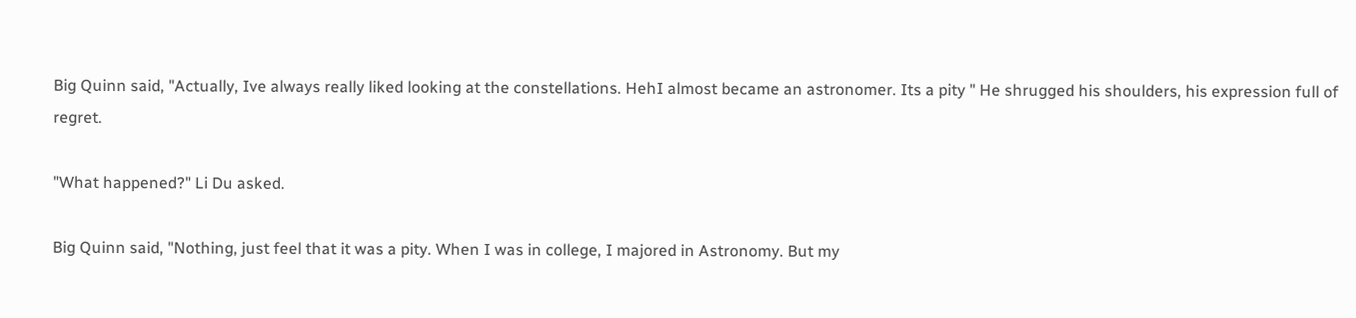Big Quinn said, "Actually, Ive always really liked looking at the constellations. HehI almost became an astronomer. Its a pity " He shrugged his shoulders, his expression full of regret.

"What happened?" Li Du asked.

Big Quinn said, "Nothing, just feel that it was a pity. When I was in college, I majored in Astronomy. But my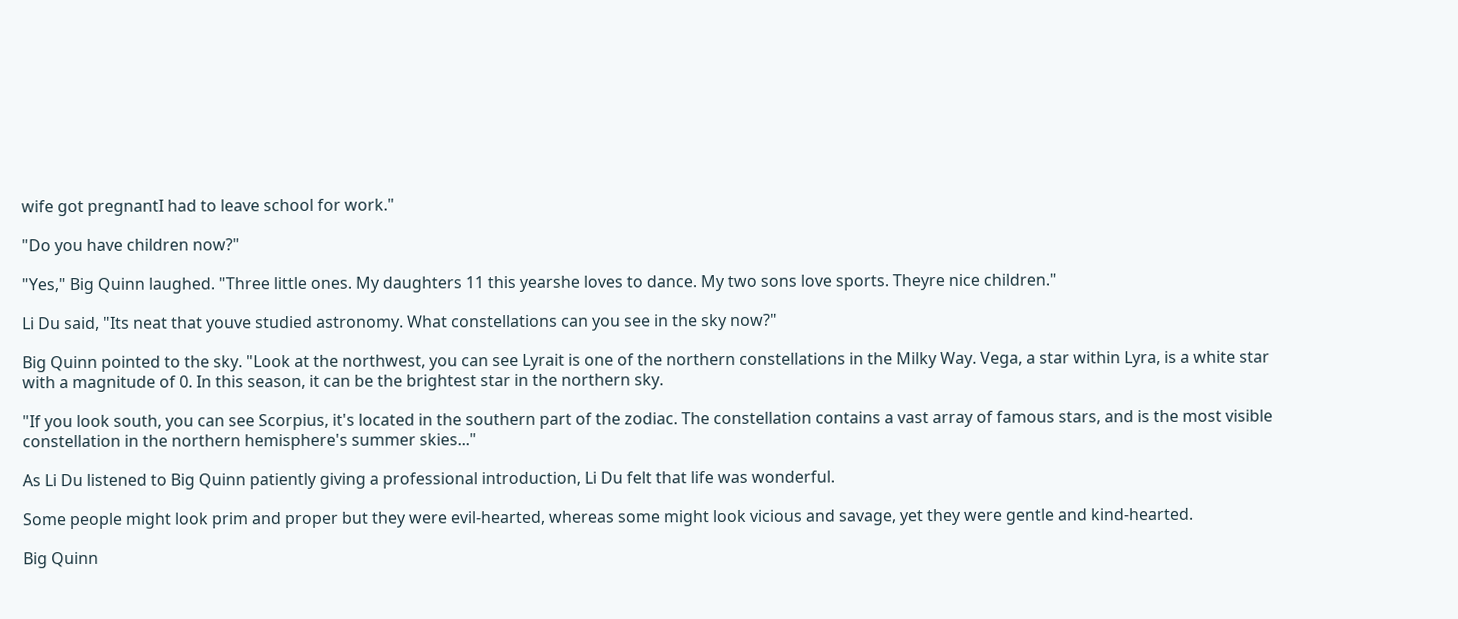wife got pregnantI had to leave school for work."

"Do you have children now?"

"Yes," Big Quinn laughed. "Three little ones. My daughters 11 this yearshe loves to dance. My two sons love sports. Theyre nice children."

Li Du said, "Its neat that youve studied astronomy. What constellations can you see in the sky now?"

Big Quinn pointed to the sky. "Look at the northwest, you can see Lyrait is one of the northern constellations in the Milky Way. Vega, a star within Lyra, is a white star with a magnitude of 0. In this season, it can be the brightest star in the northern sky.

"If you look south, you can see Scorpius, it's located in the southern part of the zodiac. The constellation contains a vast array of famous stars, and is the most visible constellation in the northern hemisphere's summer skies..."

As Li Du listened to Big Quinn patiently giving a professional introduction, Li Du felt that life was wonderful.

Some people might look prim and proper but they were evil-hearted, whereas some might look vicious and savage, yet they were gentle and kind-hearted.

Big Quinn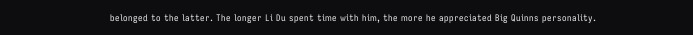belonged to the latter. The longer Li Du spent time with him, the more he appreciated Big Quinns personality.